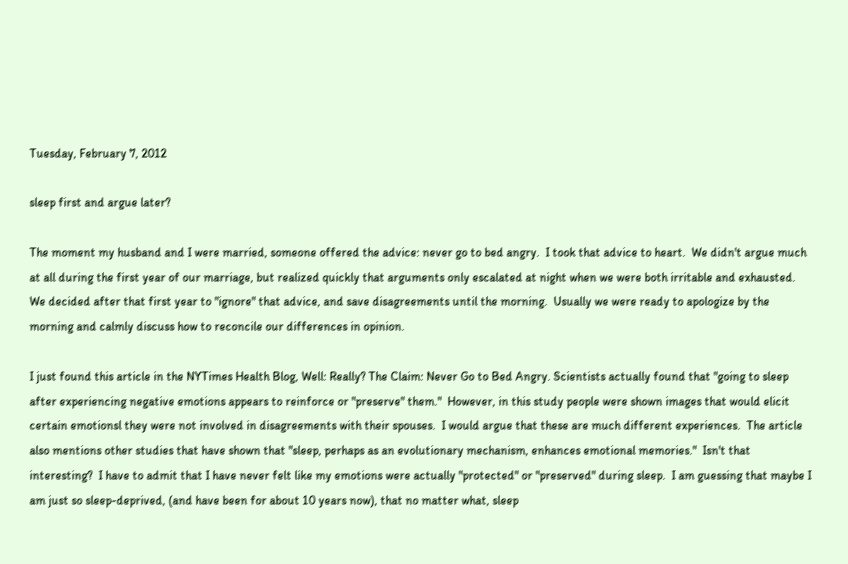Tuesday, February 7, 2012

sleep first and argue later?

The moment my husband and I were married, someone offered the advice: never go to bed angry.  I took that advice to heart.  We didn't argue much at all during the first year of our marriage, but realized quickly that arguments only escalated at night when we were both irritable and exhausted.  We decided after that first year to "ignore" that advice, and save disagreements until the morning.  Usually we were ready to apologize by the morning and calmly discuss how to reconcile our differences in opinion.

I just found this article in the NYTimes Health Blog, Well: Really? The Claim: Never Go to Bed Angry. Scientists actually found that "going to sleep after experiencing negative emotions appears to reinforce or "preserve" them."  However, in this study people were shown images that would elicit certain emotionsl they were not involved in disagreements with their spouses.  I would argue that these are much different experiences.  The article also mentions other studies that have shown that "sleep, perhaps as an evolutionary mechanism, enhances emotional memories."  Isn't that interesting?  I have to admit that I have never felt like my emotions were actually "protected" or "preserved" during sleep.  I am guessing that maybe I am just so sleep-deprived, (and have been for about 10 years now), that no matter what, sleep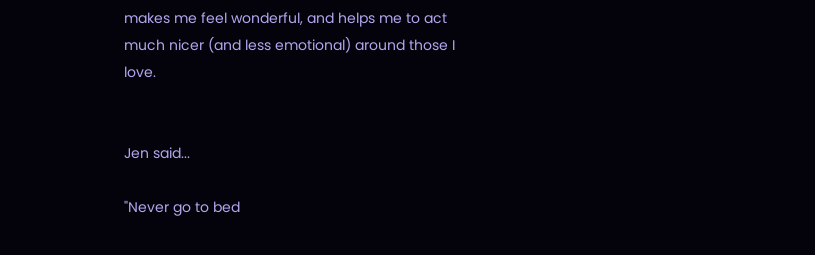makes me feel wonderful, and helps me to act much nicer (and less emotional) around those I love.


Jen said...

"Never go to bed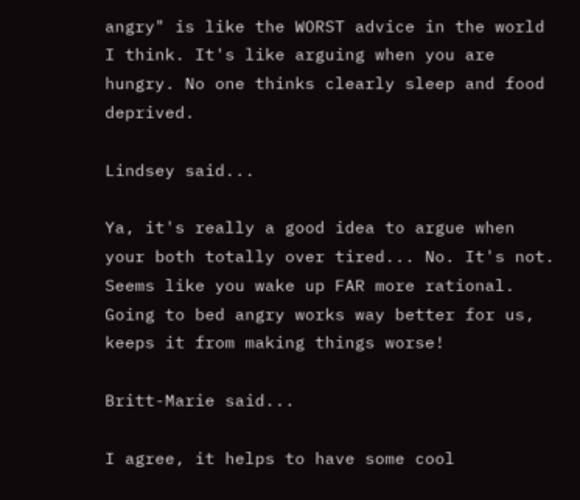angry" is like the WORST advice in the world I think. It's like arguing when you are hungry. No one thinks clearly sleep and food deprived.

Lindsey said...

Ya, it's really a good idea to argue when your both totally over tired... No. It's not. Seems like you wake up FAR more rational. Going to bed angry works way better for us, keeps it from making things worse!

Britt-Marie said...

I agree, it helps to have some cool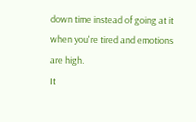down time instead of going at it when you're tired and emotions are high.
It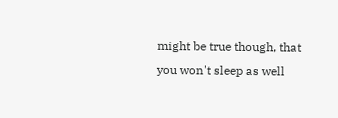might be true though, that you won't sleep as well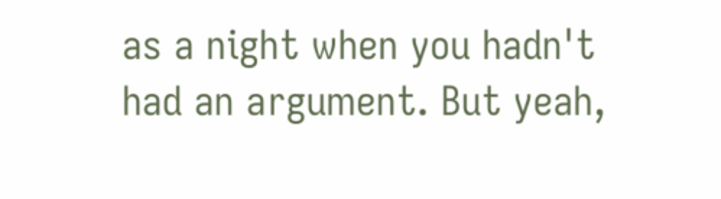as a night when you hadn't had an argument. But yeah,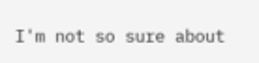I'm not so sure about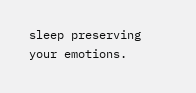sleep preserving your emotions.